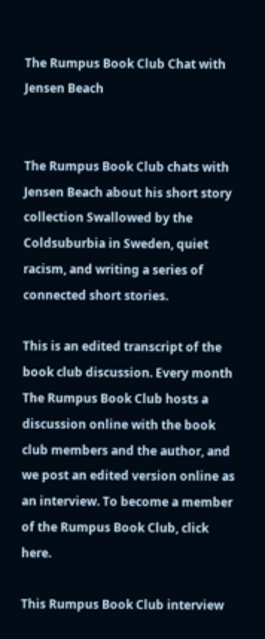The Rumpus Book Club Chat with Jensen Beach


The Rumpus Book Club chats with Jensen Beach about his short story collection Swallowed by the Coldsuburbia in Sweden, quiet racism, and writing a series of connected short stories.

This is an edited transcript of the book club discussion. Every month The Rumpus Book Club hosts a discussion online with the book club members and the author, and we post an edited version online as an interview. To become a member of the Rumpus Book Club, click here.

This Rumpus Book Club interview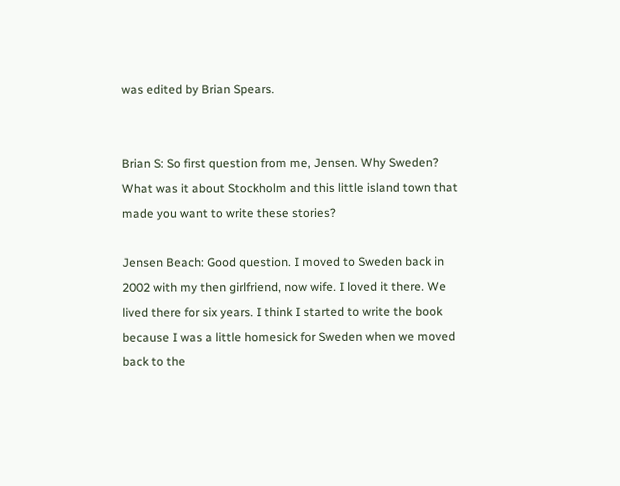was edited by Brian Spears.


Brian S: So first question from me, Jensen. Why Sweden? What was it about Stockholm and this little island town that made you want to write these stories?

Jensen Beach: Good question. I moved to Sweden back in 2002 with my then girlfriend, now wife. I loved it there. We lived there for six years. I think I started to write the book because I was a little homesick for Sweden when we moved back to the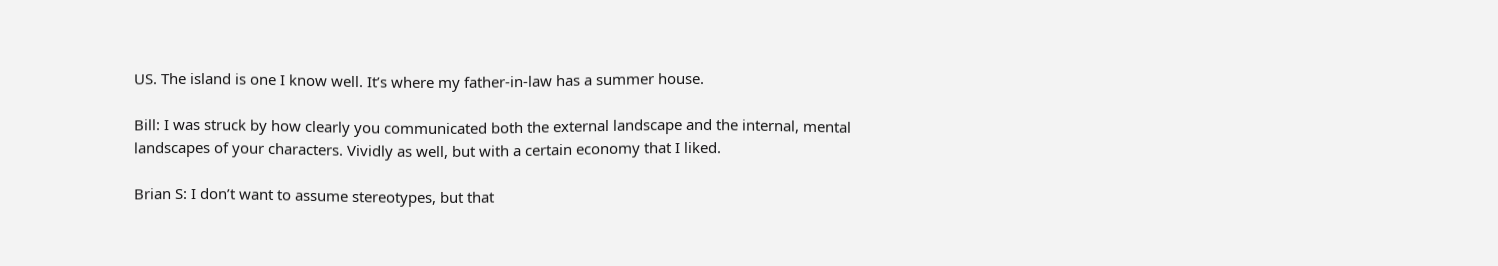US. The island is one I know well. It’s where my father-in-law has a summer house.

Bill: I was struck by how clearly you communicated both the external landscape and the internal, mental landscapes of your characters. Vividly as well, but with a certain economy that I liked.

Brian S: I don’t want to assume stereotypes, but that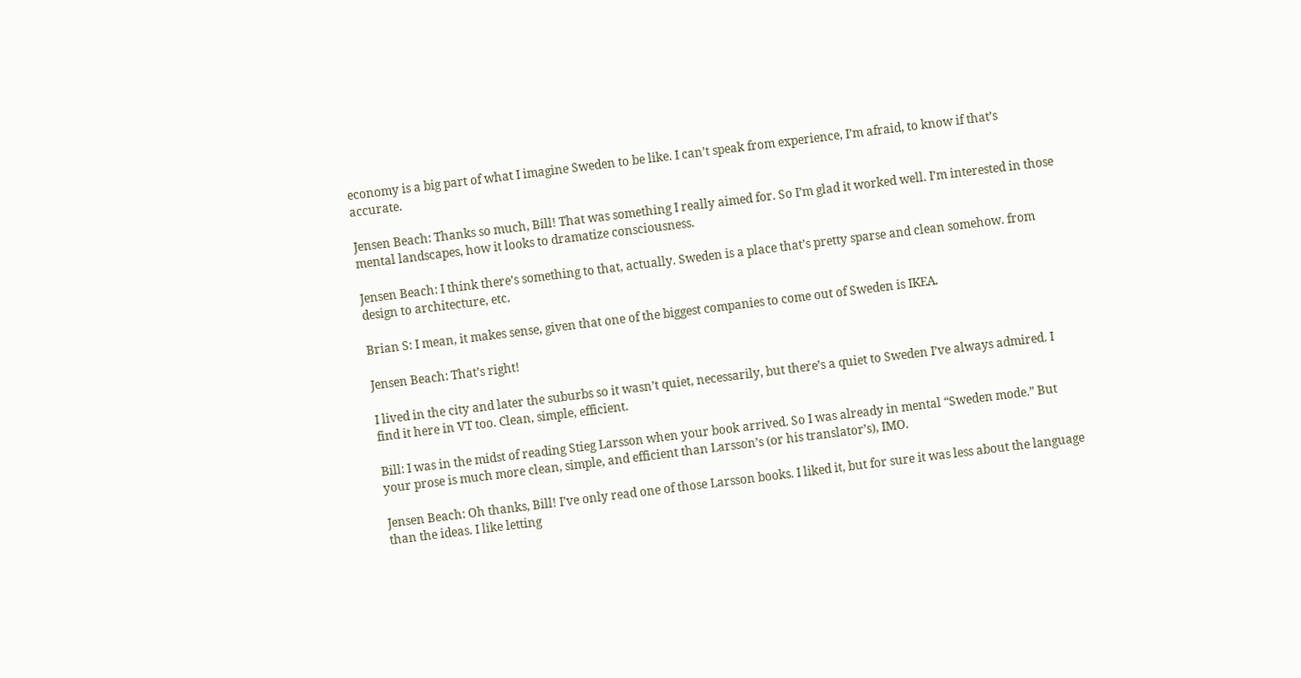economy is a big part of what I imagine Sweden to be like. I can’t speak from experience, I’m afraid, to know if that’s accurate.

Jensen Beach: Thanks so much, Bill! That was something I really aimed for. So I’m glad it worked well. I’m interested in those mental landscapes, how it looks to dramatize consciousness.

Jensen Beach: I think there’s something to that, actually. Sweden is a place that’s pretty sparse and clean somehow. from design to architecture, etc.

Brian S: I mean, it makes sense, given that one of the biggest companies to come out of Sweden is IKEA.

Jensen Beach: That’s right!

I lived in the city and later the suburbs so it wasn’t quiet, necessarily, but there’s a quiet to Sweden I’ve always admired. I find it here in VT too. Clean, simple, efficient.

Bill: I was in the midst of reading Stieg Larsson when your book arrived. So I was already in mental “Sweden mode.” But your prose is much more clean, simple, and efficient than Larsson’s (or his translator’s), IMO.

Jensen Beach: Oh thanks, Bill! I’ve only read one of those Larsson books. I liked it, but for sure it was less about the language than the ideas. I like letting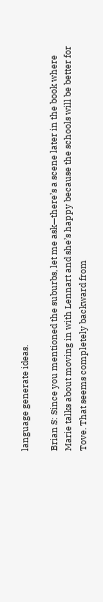language generate ideas.

Brian S: Since you mentioned the suburbs, let me ask—there’s a scene later in the book where Marie talks about moving in with Lennart and she’s happy because the schools will be better for Tove. That seems completely backward from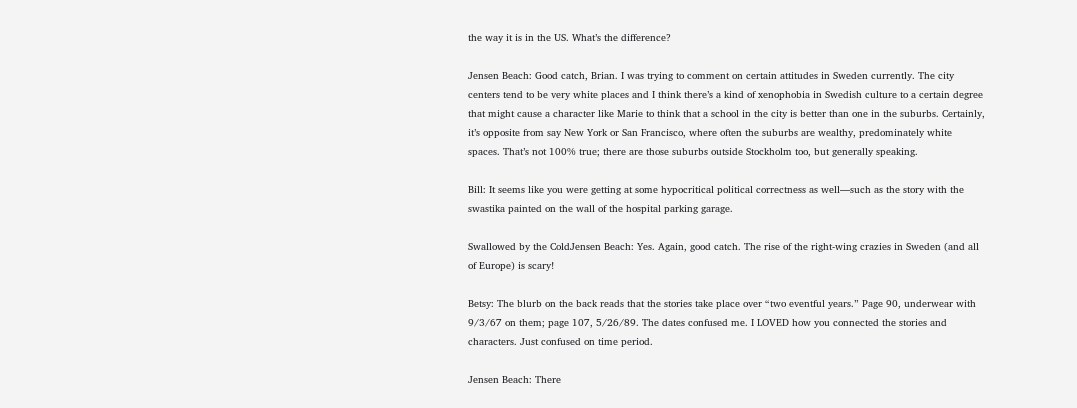the way it is in the US. What’s the difference?

Jensen Beach: Good catch, Brian. I was trying to comment on certain attitudes in Sweden currently. The city centers tend to be very white places and I think there’s a kind of xenophobia in Swedish culture to a certain degree that might cause a character like Marie to think that a school in the city is better than one in the suburbs. Certainly, it’s opposite from say New York or San Francisco, where often the suburbs are wealthy, predominately white spaces. That’s not 100% true; there are those suburbs outside Stockholm too, but generally speaking.

Bill: It seems like you were getting at some hypocritical political correctness as well—such as the story with the swastika painted on the wall of the hospital parking garage.

Swallowed by the ColdJensen Beach: Yes. Again, good catch. The rise of the right-wing crazies in Sweden (and all of Europe) is scary!

Betsy: The blurb on the back reads that the stories take place over “two eventful years.” Page 90, underwear with 9/3/67 on them; page 107, 5/26/89. The dates confused me. I LOVED how you connected the stories and characters. Just confused on time period.

Jensen Beach: There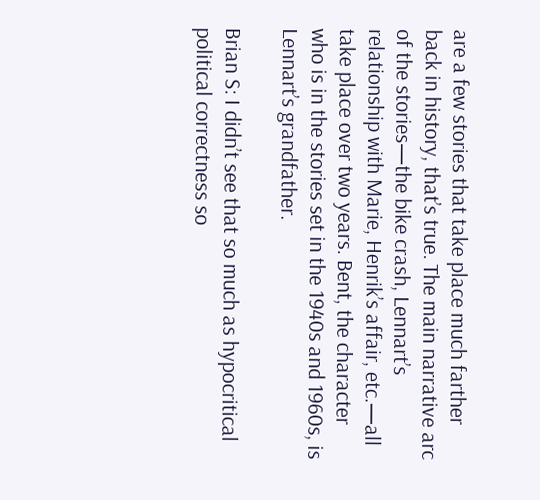are a few stories that take place much farther back in history, that’s true. The main narrative arc of the stories—the bike crash, Lennart’s relationship with Marie, Henrik’s affair, etc.—all take place over two years. Bent, the character who is in the stories set in the 1940s and 1960s, is Lennart’s grandfather.

Brian S: I didn’t see that so much as hypocritical political correctness so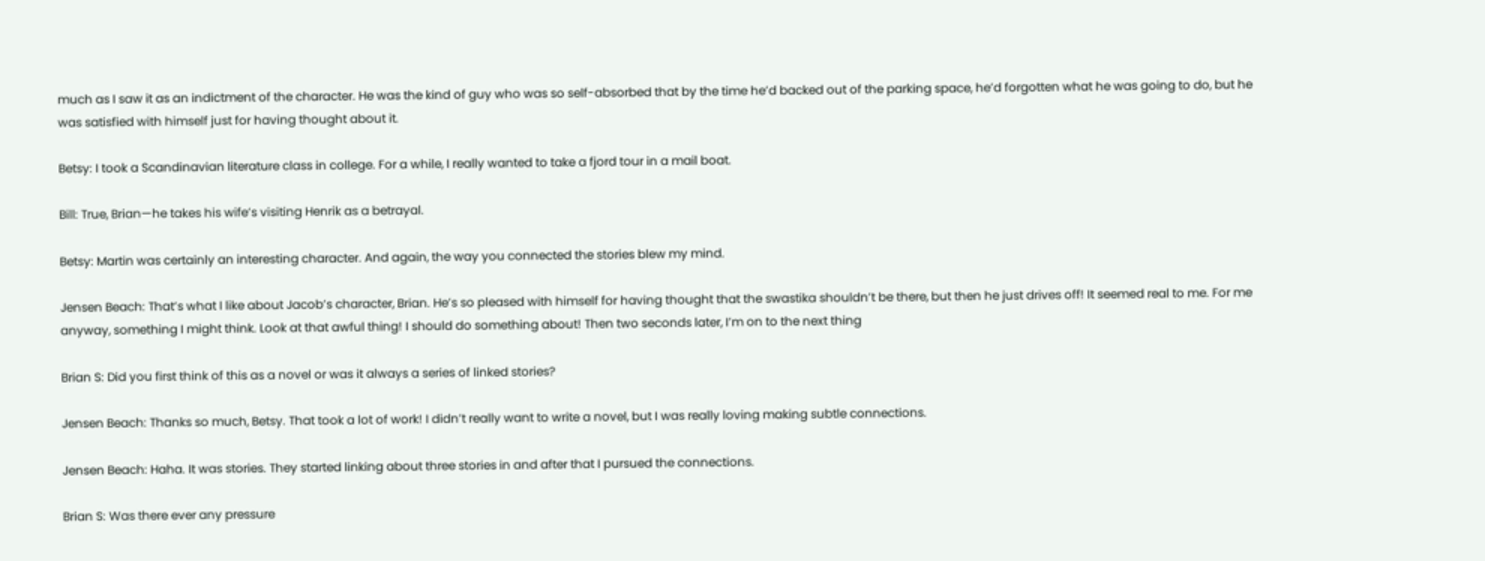much as I saw it as an indictment of the character. He was the kind of guy who was so self-absorbed that by the time he’d backed out of the parking space, he’d forgotten what he was going to do, but he was satisfied with himself just for having thought about it.

Betsy: I took a Scandinavian literature class in college. For a while, I really wanted to take a fjord tour in a mail boat.

Bill: True, Brian—he takes his wife’s visiting Henrik as a betrayal.

Betsy: Martin was certainly an interesting character. And again, the way you connected the stories blew my mind.

Jensen Beach: That’s what I like about Jacob’s character, Brian. He’s so pleased with himself for having thought that the swastika shouldn’t be there, but then he just drives off! It seemed real to me. For me anyway, something I might think. Look at that awful thing! I should do something about! Then two seconds later, I’m on to the next thing

Brian S: Did you first think of this as a novel or was it always a series of linked stories?

Jensen Beach: Thanks so much, Betsy. That took a lot of work! I didn’t really want to write a novel, but I was really loving making subtle connections.

Jensen Beach: Haha. It was stories. They started linking about three stories in and after that I pursued the connections.

Brian S: Was there ever any pressure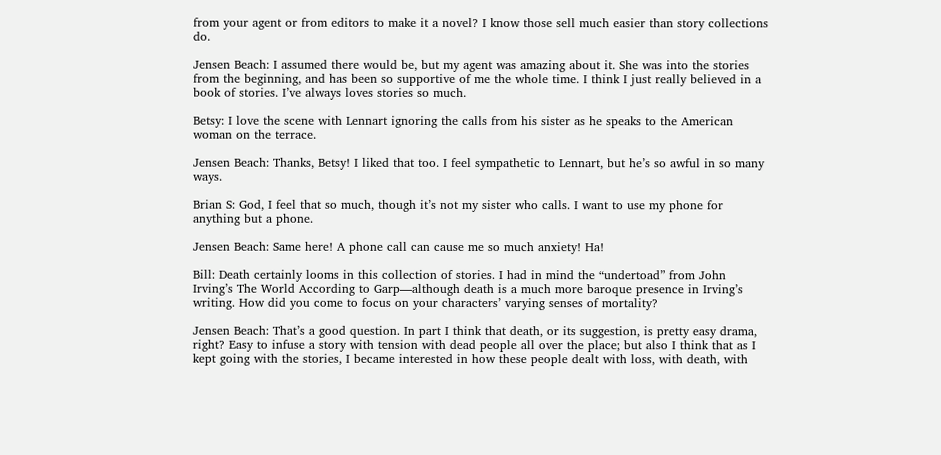from your agent or from editors to make it a novel? I know those sell much easier than story collections do.

Jensen Beach: I assumed there would be, but my agent was amazing about it. She was into the stories from the beginning, and has been so supportive of me the whole time. I think I just really believed in a book of stories. I’ve always loves stories so much.

Betsy: I love the scene with Lennart ignoring the calls from his sister as he speaks to the American woman on the terrace.

Jensen Beach: Thanks, Betsy! I liked that too. I feel sympathetic to Lennart, but he’s so awful in so many ways.

Brian S: God, I feel that so much, though it’s not my sister who calls. I want to use my phone for anything but a phone.

Jensen Beach: Same here! A phone call can cause me so much anxiety! Ha!

Bill: Death certainly looms in this collection of stories. I had in mind the “undertoad” from John Irving’s The World According to Garp—although death is a much more baroque presence in Irving’s writing. How did you come to focus on your characters’ varying senses of mortality?

Jensen Beach: That’s a good question. In part I think that death, or its suggestion, is pretty easy drama, right? Easy to infuse a story with tension with dead people all over the place; but also I think that as I kept going with the stories, I became interested in how these people dealt with loss, with death, with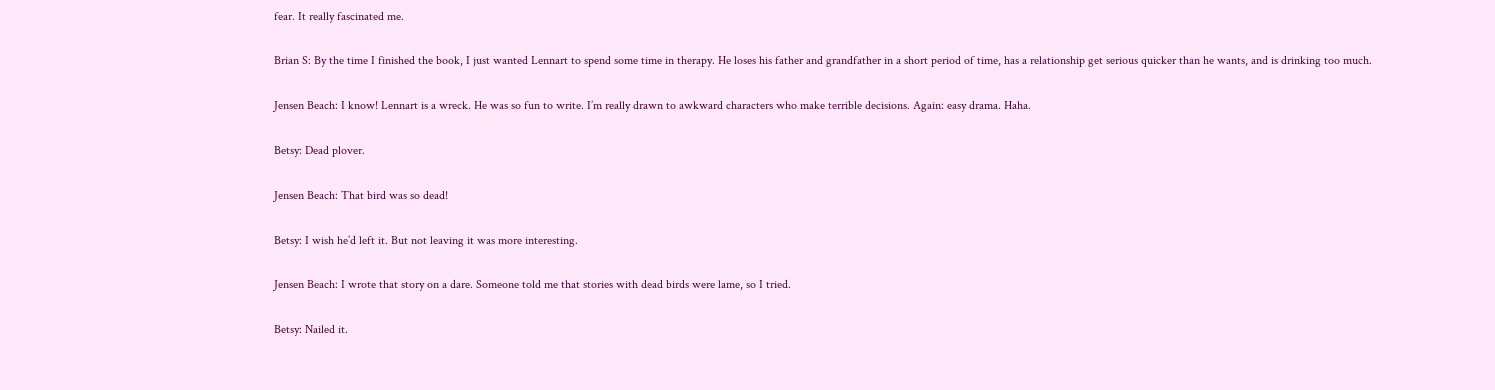fear. It really fascinated me.

Brian S: By the time I finished the book, I just wanted Lennart to spend some time in therapy. He loses his father and grandfather in a short period of time, has a relationship get serious quicker than he wants, and is drinking too much.

Jensen Beach: I know! Lennart is a wreck. He was so fun to write. I’m really drawn to awkward characters who make terrible decisions. Again: easy drama. Haha.

Betsy: Dead plover.

Jensen Beach: That bird was so dead!

Betsy: I wish he’d left it. But not leaving it was more interesting.

Jensen Beach: I wrote that story on a dare. Someone told me that stories with dead birds were lame, so I tried.

Betsy: Nailed it.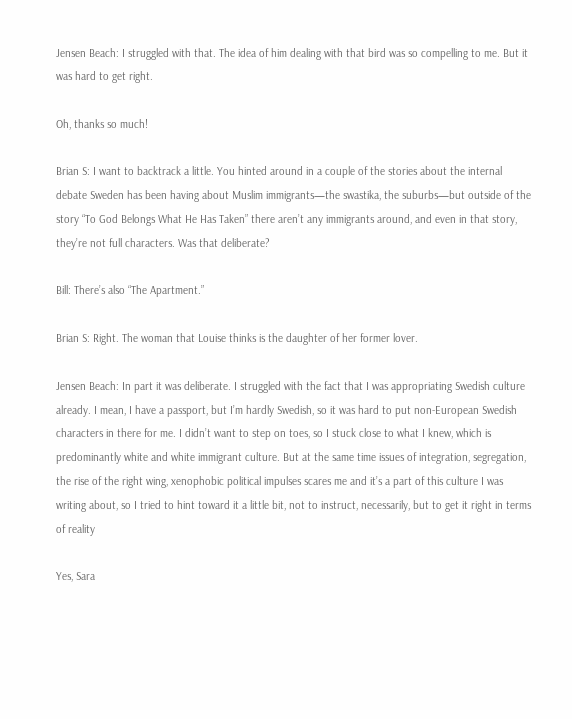Jensen Beach: I struggled with that. The idea of him dealing with that bird was so compelling to me. But it was hard to get right.

Oh, thanks so much!

Brian S: I want to backtrack a little. You hinted around in a couple of the stories about the internal debate Sweden has been having about Muslim immigrants—the swastika, the suburbs—but outside of the story “To God Belongs What He Has Taken” there aren’t any immigrants around, and even in that story, they’re not full characters. Was that deliberate?

Bill: There’s also “The Apartment.”

Brian S: Right. The woman that Louise thinks is the daughter of her former lover.

Jensen Beach: In part it was deliberate. I struggled with the fact that I was appropriating Swedish culture already. I mean, I have a passport, but I’m hardly Swedish, so it was hard to put non-European Swedish characters in there for me. I didn’t want to step on toes, so I stuck close to what I knew, which is predominantly white and white immigrant culture. But at the same time issues of integration, segregation, the rise of the right wing, xenophobic political impulses scares me and it’s a part of this culture I was writing about, so I tried to hint toward it a little bit, not to instruct, necessarily, but to get it right in terms of reality

Yes, Sara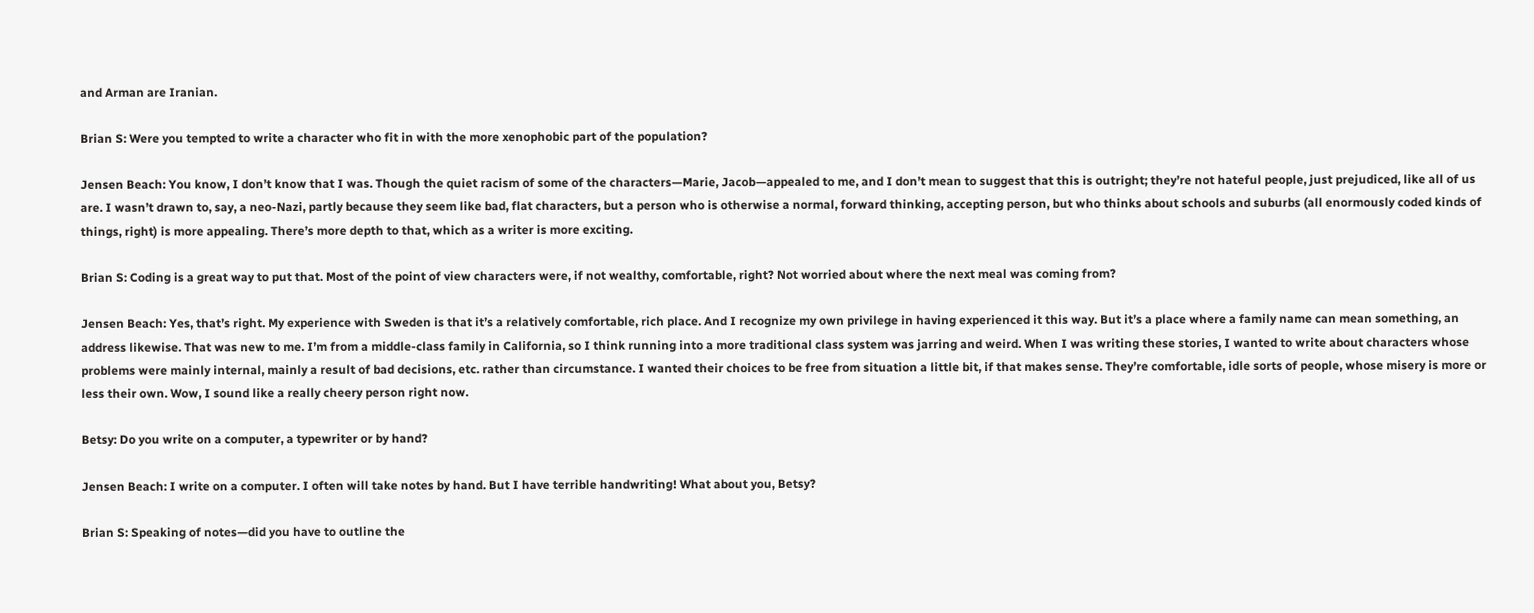and Arman are Iranian.

Brian S: Were you tempted to write a character who fit in with the more xenophobic part of the population?

Jensen Beach: You know, I don’t know that I was. Though the quiet racism of some of the characters—Marie, Jacob—appealed to me, and I don’t mean to suggest that this is outright; they’re not hateful people, just prejudiced, like all of us are. I wasn’t drawn to, say, a neo-Nazi, partly because they seem like bad, flat characters, but a person who is otherwise a normal, forward thinking, accepting person, but who thinks about schools and suburbs (all enormously coded kinds of things, right) is more appealing. There’s more depth to that, which as a writer is more exciting.

Brian S: Coding is a great way to put that. Most of the point of view characters were, if not wealthy, comfortable, right? Not worried about where the next meal was coming from?

Jensen Beach: Yes, that’s right. My experience with Sweden is that it’s a relatively comfortable, rich place. And I recognize my own privilege in having experienced it this way. But it’s a place where a family name can mean something, an address likewise. That was new to me. I’m from a middle-class family in California, so I think running into a more traditional class system was jarring and weird. When I was writing these stories, I wanted to write about characters whose problems were mainly internal, mainly a result of bad decisions, etc. rather than circumstance. I wanted their choices to be free from situation a little bit, if that makes sense. They’re comfortable, idle sorts of people, whose misery is more or less their own. Wow, I sound like a really cheery person right now.

Betsy: Do you write on a computer, a typewriter or by hand?

Jensen Beach: I write on a computer. I often will take notes by hand. But I have terrible handwriting! What about you, Betsy?

Brian S: Speaking of notes—did you have to outline the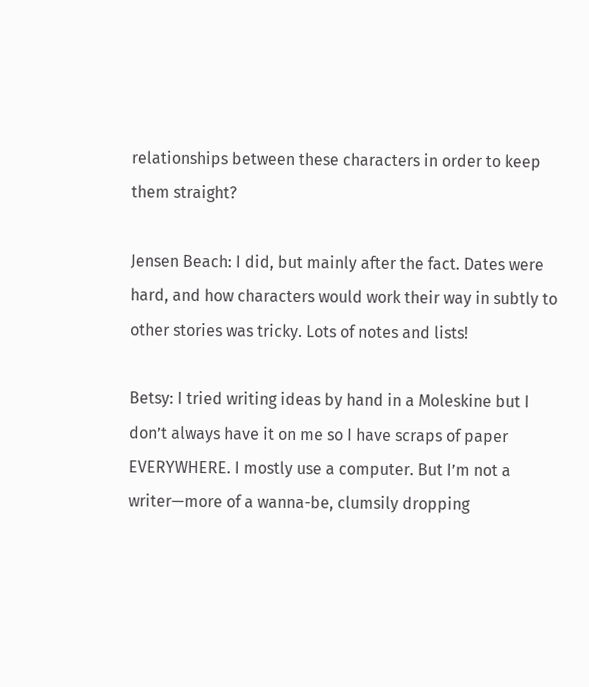relationships between these characters in order to keep them straight?

Jensen Beach: I did, but mainly after the fact. Dates were hard, and how characters would work their way in subtly to other stories was tricky. Lots of notes and lists!

Betsy: I tried writing ideas by hand in a Moleskine but I don’t always have it on me so I have scraps of paper EVERYWHERE. I mostly use a computer. But I’m not a writer—more of a wanna-be, clumsily dropping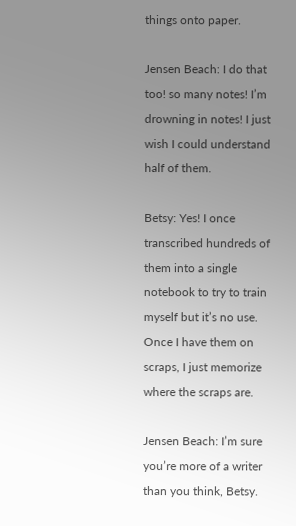things onto paper.

Jensen Beach: I do that too! so many notes! I’m drowning in notes! I just wish I could understand half of them.

Betsy: Yes! I once transcribed hundreds of them into a single notebook to try to train myself but it’s no use. Once I have them on scraps, I just memorize where the scraps are.

Jensen Beach: I’m sure you’re more of a writer than you think, Betsy.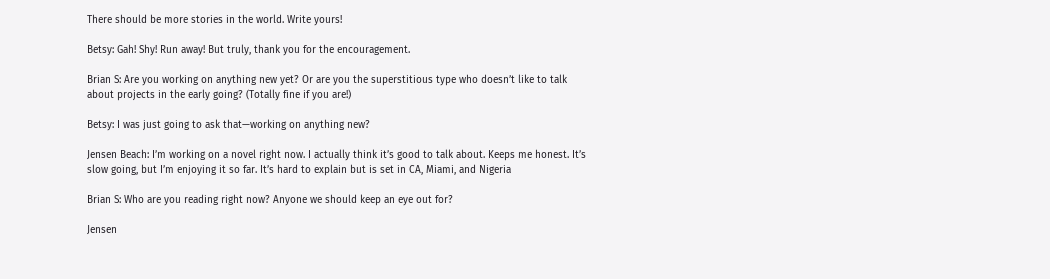There should be more stories in the world. Write yours!

Betsy: Gah! Shy! Run away! But truly, thank you for the encouragement.

Brian S: Are you working on anything new yet? Or are you the superstitious type who doesn’t like to talk about projects in the early going? (Totally fine if you are!)

Betsy: I was just going to ask that—working on anything new?

Jensen Beach: I’m working on a novel right now. I actually think it’s good to talk about. Keeps me honest. It’s slow going, but I’m enjoying it so far. It’s hard to explain but is set in CA, Miami, and Nigeria

Brian S: Who are you reading right now? Anyone we should keep an eye out for?

Jensen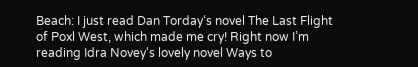Beach: I just read Dan Torday‘s novel The Last Flight of Poxl West, which made me cry! Right now I’m reading Idra Novey‘s lovely novel Ways to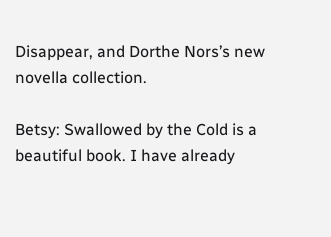Disappear, and Dorthe Nors’s new novella collection.

Betsy: Swallowed by the Cold is a beautiful book. I have already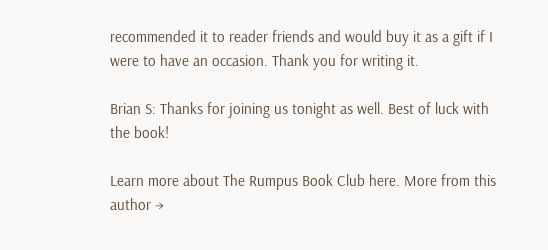recommended it to reader friends and would buy it as a gift if I were to have an occasion. Thank you for writing it.

Brian S: Thanks for joining us tonight as well. Best of luck with the book!

Learn more about The Rumpus Book Club here. More from this author →